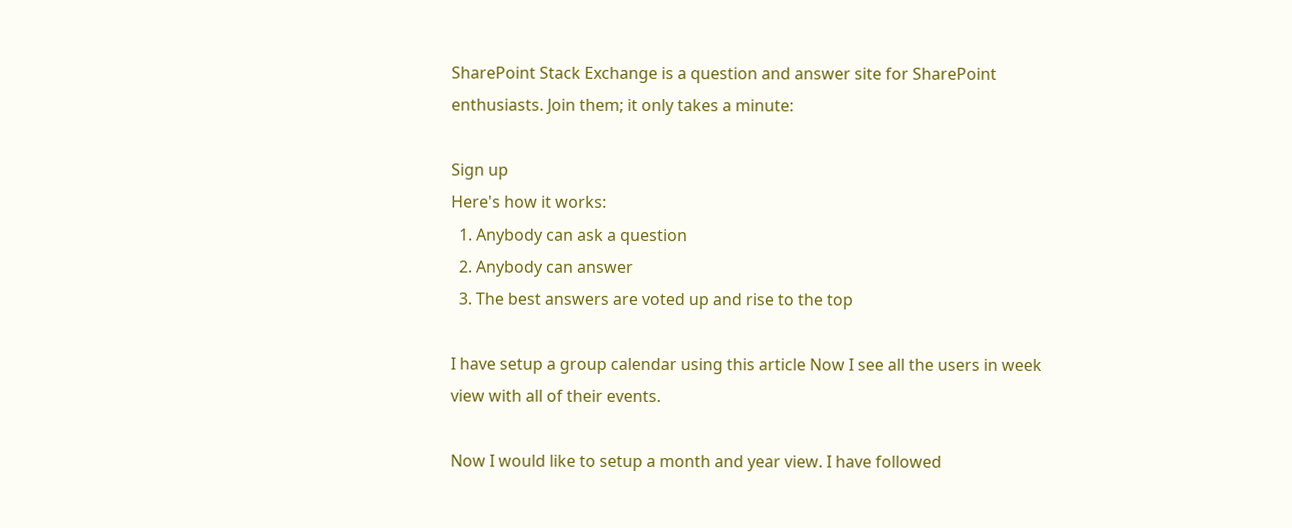SharePoint Stack Exchange is a question and answer site for SharePoint enthusiasts. Join them; it only takes a minute:

Sign up
Here's how it works:
  1. Anybody can ask a question
  2. Anybody can answer
  3. The best answers are voted up and rise to the top

I have setup a group calendar using this article Now I see all the users in week view with all of their events.

Now I would like to setup a month and year view. I have followed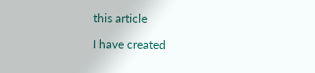this article

I have created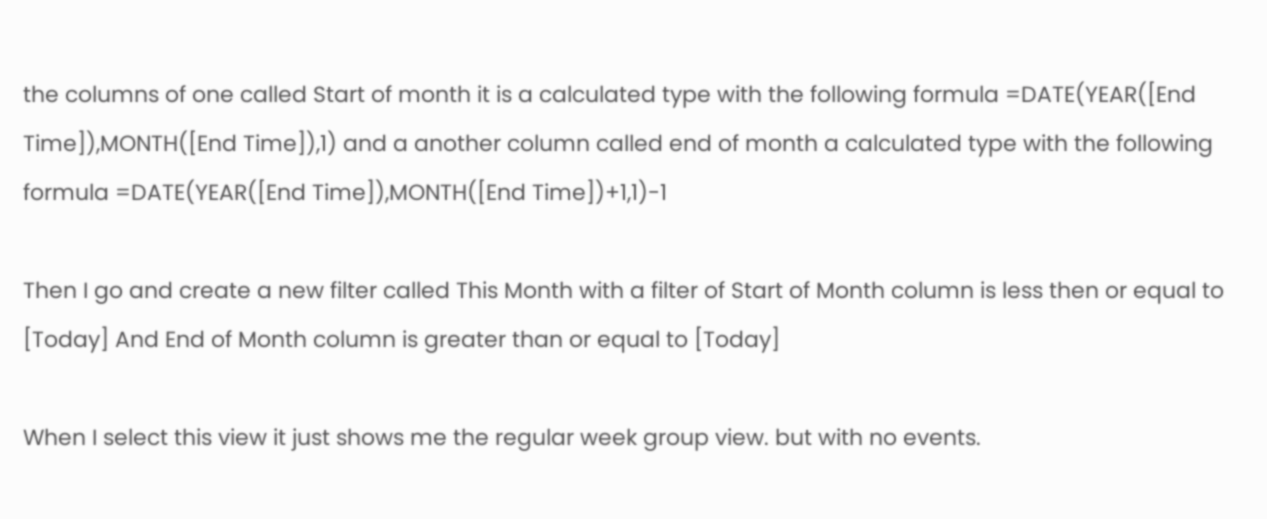the columns of one called Start of month it is a calculated type with the following formula =DATE(YEAR([End Time]),MONTH([End Time]),1) and a another column called end of month a calculated type with the following formula =DATE(YEAR([End Time]),MONTH([End Time])+1,1)-1

Then I go and create a new filter called This Month with a filter of Start of Month column is less then or equal to [Today] And End of Month column is greater than or equal to [Today]

When I select this view it just shows me the regular week group view. but with no events.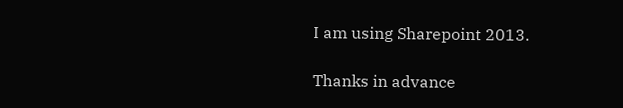I am using Sharepoint 2013.

Thanks in advance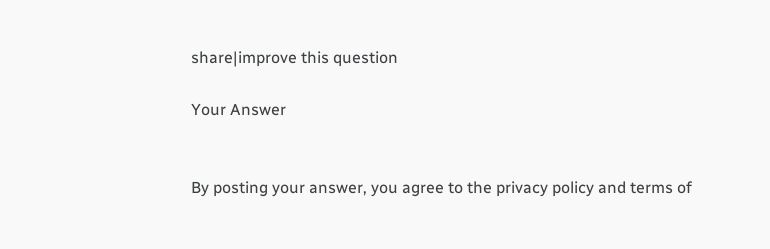share|improve this question

Your Answer


By posting your answer, you agree to the privacy policy and terms of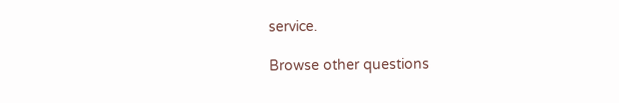service.

Browse other questions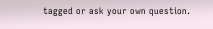tagged or ask your own question.